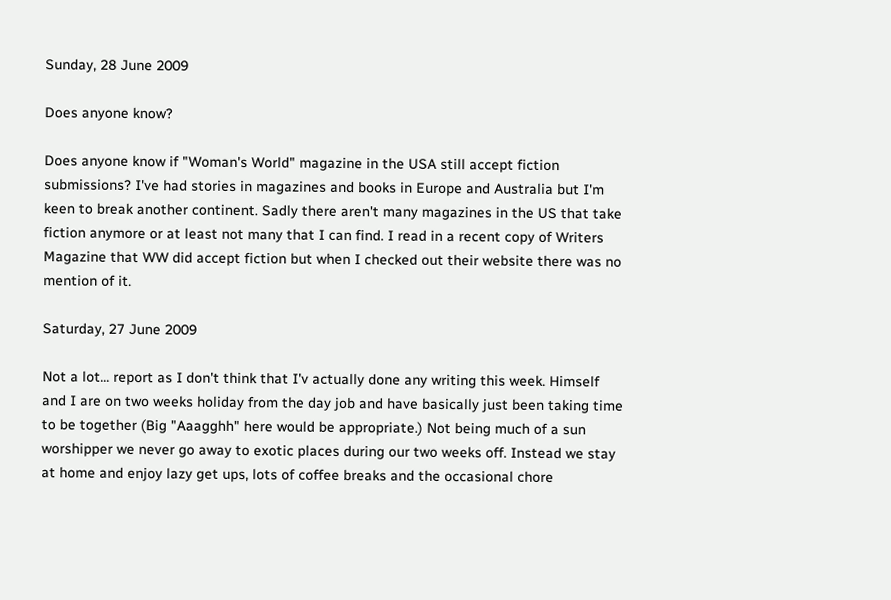Sunday, 28 June 2009

Does anyone know?

Does anyone know if "Woman's World" magazine in the USA still accept fiction submissions? I've had stories in magazines and books in Europe and Australia but I'm keen to break another continent. Sadly there aren't many magazines in the US that take fiction anymore or at least not many that I can find. I read in a recent copy of Writers Magazine that WW did accept fiction but when I checked out their website there was no mention of it.

Saturday, 27 June 2009

Not a lot... report as I don't think that I'v actually done any writing this week. Himself and I are on two weeks holiday from the day job and have basically just been taking time to be together (Big "Aaagghh" here would be appropriate.) Not being much of a sun worshipper we never go away to exotic places during our two weeks off. Instead we stay at home and enjoy lazy get ups, lots of coffee breaks and the occasional chore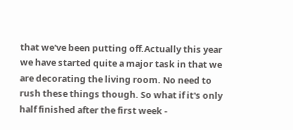that we've been putting off.Actually this year we have started quite a major task in that we are decorating the living room. No need to rush these things though. So what if it's only half finished after the first week -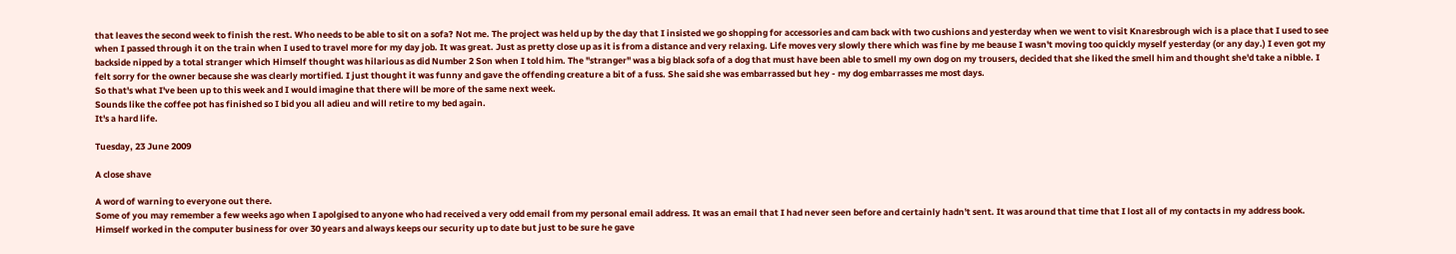that leaves the second week to finish the rest. Who needs to be able to sit on a sofa? Not me. The project was held up by the day that I insisted we go shopping for accessories and cam back with two cushions and yesterday when we went to visit Knaresbrough wich is a place that I used to see when I passed through it on the train when I used to travel more for my day job. It was great. Just as pretty close up as it is from a distance and very relaxing. Life moves very slowly there which was fine by me beause I wasn't moving too quickly myself yesterday (or any day.) I even got my backside nipped by a total stranger which Himself thought was hilarious as did Number 2 Son when I told him. The "stranger" was a big black sofa of a dog that must have been able to smell my own dog on my trousers, decided that she liked the smell him and thought she'd take a nibble. I felt sorry for the owner because she was clearly mortified. I just thought it was funny and gave the offending creature a bit of a fuss. She said she was embarrassed but hey - my dog embarrasses me most days.
So that's what I've been up to this week and I would imagine that there will be more of the same next week.
Sounds like the coffee pot has finished so I bid you all adieu and will retire to my bed again.
It's a hard life.

Tuesday, 23 June 2009

A close shave

A word of warning to everyone out there.
Some of you may remember a few weeks ago when I apolgised to anyone who had received a very odd email from my personal email address. It was an email that I had never seen before and certainly hadn't sent. It was around that time that I lost all of my contacts in my address book. Himself worked in the computer business for over 30 years and always keeps our security up to date but just to be sure he gave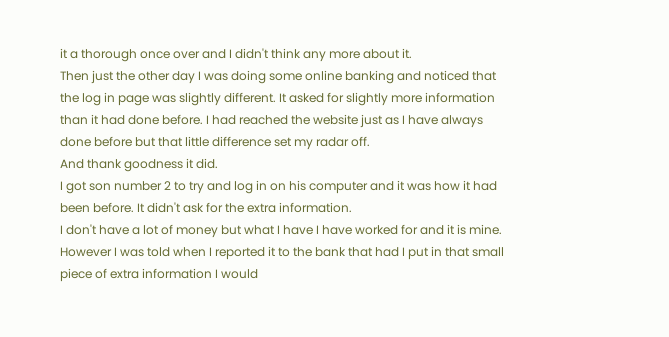it a thorough once over and I didn't think any more about it.
Then just the other day I was doing some online banking and noticed that the log in page was slightly different. It asked for slightly more information than it had done before. I had reached the website just as I have always done before but that little difference set my radar off.
And thank goodness it did.
I got son number 2 to try and log in on his computer and it was how it had been before. It didn't ask for the extra information.
I don't have a lot of money but what I have I have worked for and it is mine. However I was told when I reported it to the bank that had I put in that small piece of extra information I would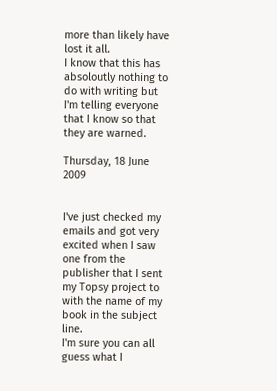more than likely have lost it all.
I know that this has absoloutly nothing to do with writing but I'm telling everyone that I know so that they are warned.

Thursday, 18 June 2009


I've just checked my emails and got very excited when I saw one from the publisher that I sent my Topsy project to with the name of my book in the subject line.
I'm sure you can all guess what I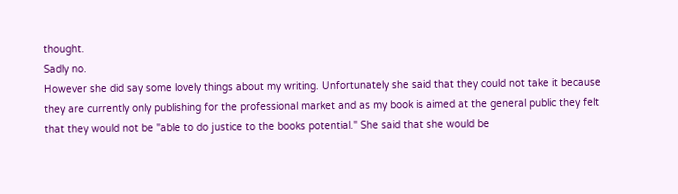thought.
Sadly no.
However she did say some lovely things about my writing. Unfortunately she said that they could not take it because they are currently only publishing for the professional market and as my book is aimed at the general public they felt that they would not be "able to do justice to the books potential." She said that she would be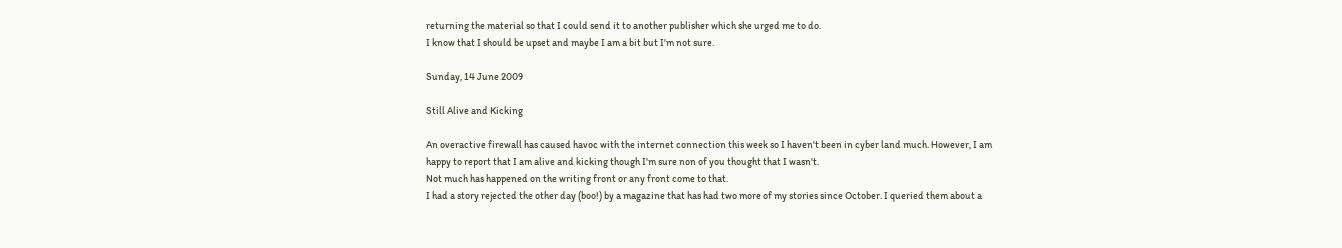returning the material so that I could send it to another publisher which she urged me to do.
I know that I should be upset and maybe I am a bit but I'm not sure.

Sunday, 14 June 2009

Still Alive and Kicking

An overactive firewall has caused havoc with the internet connection this week so I haven't been in cyber land much. However, I am happy to report that I am alive and kicking though I'm sure non of you thought that I wasn't.
Not much has happened on the writing front or any front come to that.
I had a story rejected the other day (boo!) by a magazine that has had two more of my stories since October. I queried them about a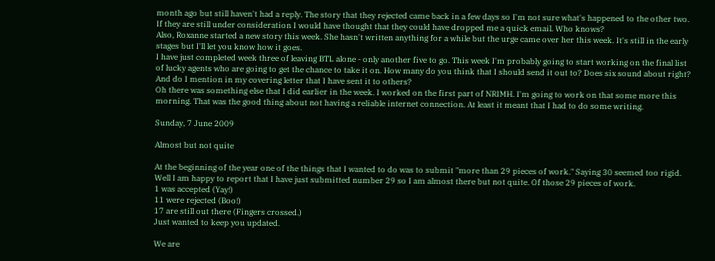month ago but still haven't had a reply. The story that they rejected came back in a few days so I'm not sure what's happened to the other two. If they are still under consideration I would have thought that they could have dropped me a quick email. Who knows?
Also, Roxanne started a new story this week. She hasn't written anything for a while but the urge came over her this week. It's still in the early stages but I'll let you know how it goes.
I have just completed week three of leaving BTL alone - only another five to go. This week I'm probably going to start working on the final list of lucky agents who are going to get the chance to take it on. How many do you think that I should send it out to? Does six sound about right? And do I mention in my covering letter that I have sent it to others?
Oh there was something else that I did earlier in the week. I worked on the first part of NRIMH. I'm going to work on that some more this morning. That was the good thing about not having a reliable internet connection. At least it meant that I had to do some writing.

Sunday, 7 June 2009

Almost but not quite

At the beginning of the year one of the things that I wanted to do was to submit "more than 29 pieces of work." Saying 30 seemed too rigid. Well I am happy to report that I have just submitted number 29 so I am almost there but not quite. Of those 29 pieces of work.
1 was accepted (Yay!)
11 were rejected (Boo!)
17 are still out there (Fingers crossed.)
Just wanted to keep you updated.

We are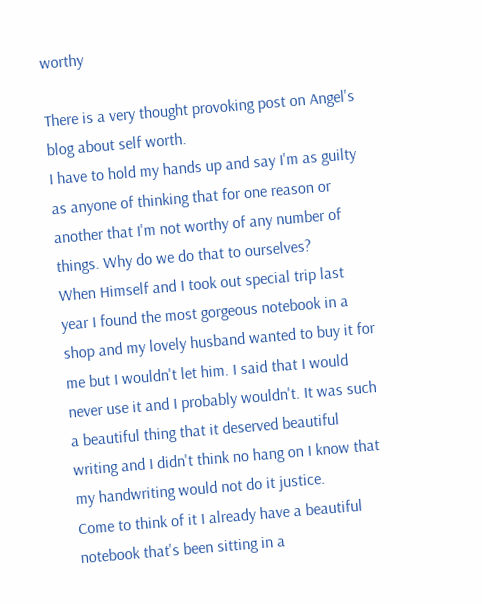worthy

There is a very thought provoking post on Angel's blog about self worth.
I have to hold my hands up and say I'm as guilty as anyone of thinking that for one reason or another that I'm not worthy of any number of things. Why do we do that to ourselves?
When Himself and I took out special trip last year I found the most gorgeous notebook in a shop and my lovely husband wanted to buy it for me but I wouldn't let him. I said that I would never use it and I probably wouldn't. It was such a beautiful thing that it deserved beautiful writing and I didn't think no hang on I know that my handwriting would not do it justice.
Come to think of it I already have a beautiful notebook that's been sitting in a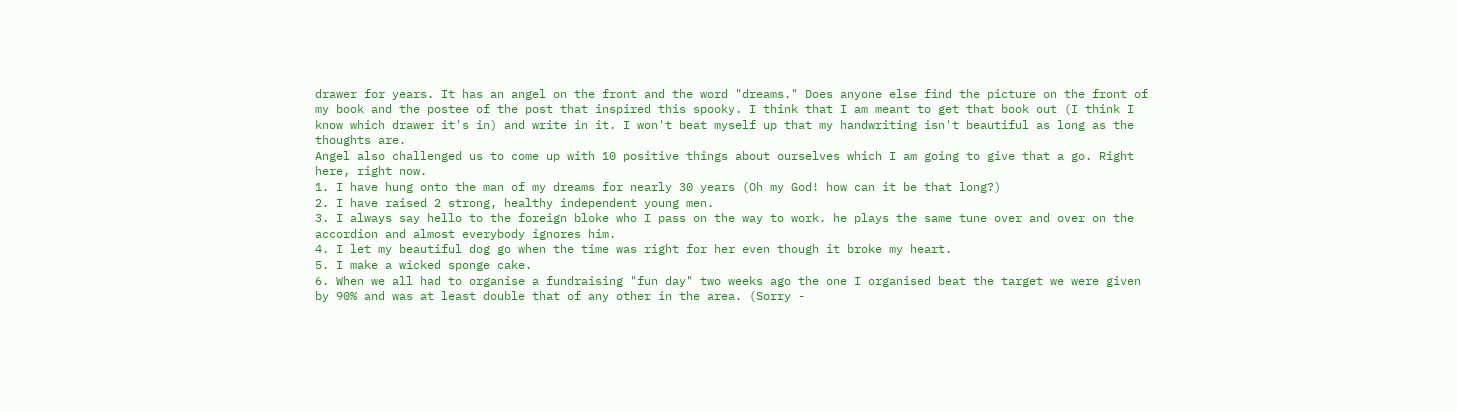drawer for years. It has an angel on the front and the word "dreams." Does anyone else find the picture on the front of my book and the postee of the post that inspired this spooky. I think that I am meant to get that book out (I think I know which drawer it's in) and write in it. I won't beat myself up that my handwriting isn't beautiful as long as the thoughts are.
Angel also challenged us to come up with 10 positive things about ourselves which I am going to give that a go. Right here, right now.
1. I have hung onto the man of my dreams for nearly 30 years (Oh my God! how can it be that long?)
2. I have raised 2 strong, healthy independent young men.
3. I always say hello to the foreign bloke who I pass on the way to work. he plays the same tune over and over on the accordion and almost everybody ignores him.
4. I let my beautiful dog go when the time was right for her even though it broke my heart.
5. I make a wicked sponge cake.
6. When we all had to organise a fundraising "fun day" two weeks ago the one I organised beat the target we were given by 90% and was at least double that of any other in the area. (Sorry -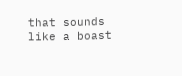that sounds like a boast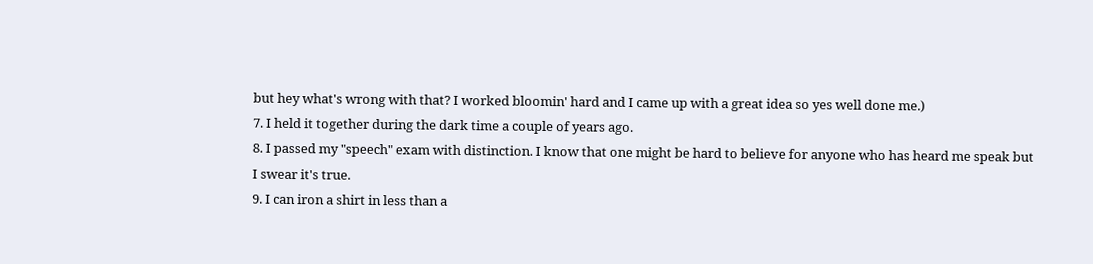but hey what's wrong with that? I worked bloomin' hard and I came up with a great idea so yes well done me.)
7. I held it together during the dark time a couple of years ago.
8. I passed my "speech" exam with distinction. I know that one might be hard to believe for anyone who has heard me speak but I swear it's true.
9. I can iron a shirt in less than a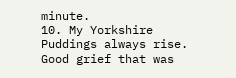minute.
10. My Yorkshire Puddings always rise.
Good grief that was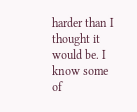harder than I thought it would be. I know some of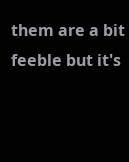them are a bit feeble but it's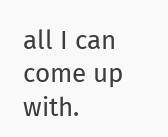all I can come up with.